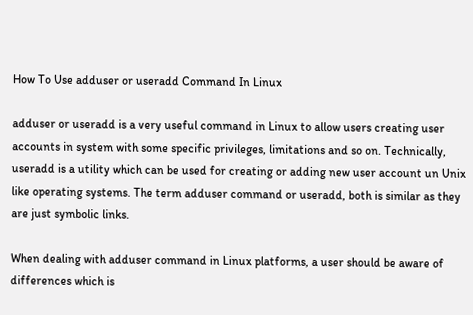How To Use adduser or useradd Command In Linux

adduser or useradd is a very useful command in Linux to allow users creating user accounts in system with some specific privileges, limitations and so on. Technically, useradd is a utility which can be used for creating or adding new user account un Unix like operating systems. The term adduser command or useradd, both is similar as they are just symbolic links.

When dealing with adduser command in Linux platforms, a user should be aware of differences which is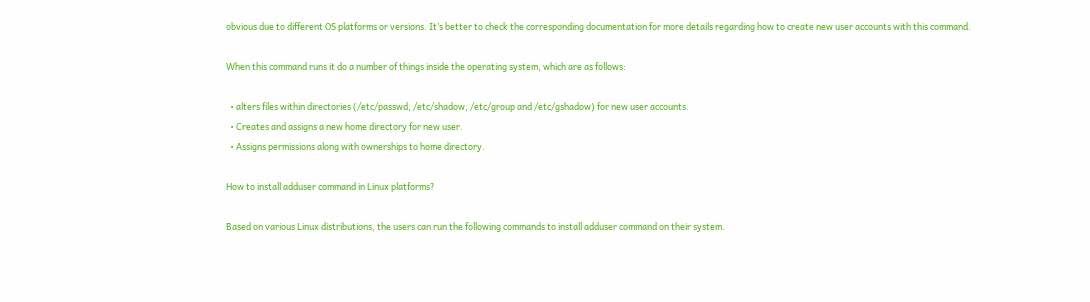obvious due to different OS platforms or versions. It’s better to check the corresponding documentation for more details regarding how to create new user accounts with this command.

When this command runs it do a number of things inside the operating system, which are as follows:

  • alters files within directories (/etc/passwd, /etc/shadow, /etc/group and /etc/gshadow) for new user accounts.
  • Creates and assigns a new home directory for new user.
  • Assigns permissions along with ownerships to home directory.

How to install adduser command in Linux platforms?

Based on various Linux distributions, the users can run the following commands to install adduser command on their system.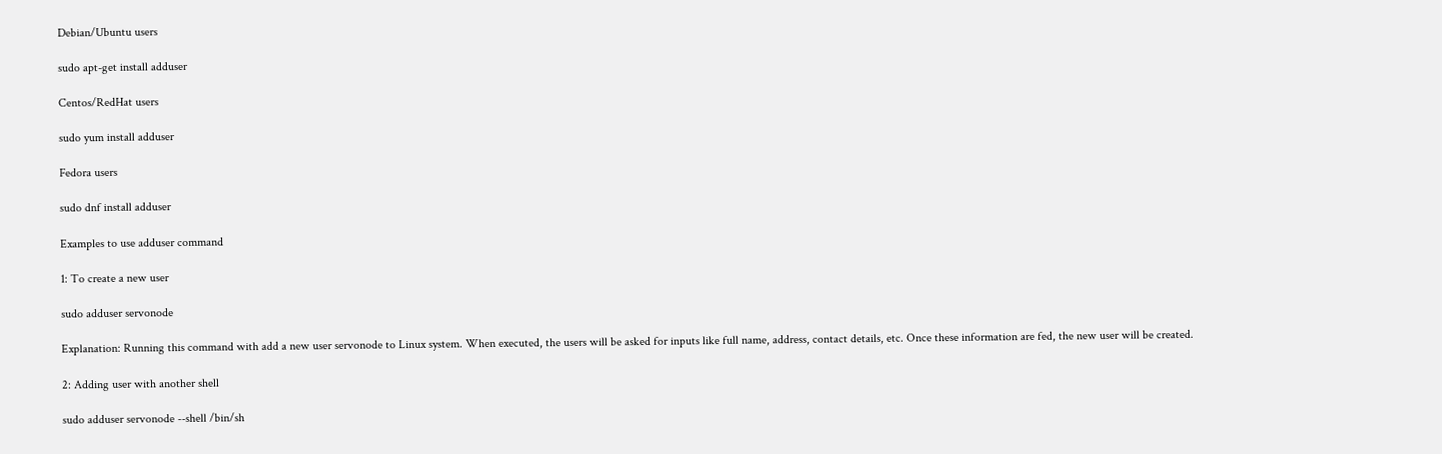Debian/Ubuntu users

sudo apt-get install adduser

Centos/RedHat users

sudo yum install adduser

Fedora users

sudo dnf install adduser

Examples to use adduser command

1: To create a new user

sudo adduser servonode

Explanation: Running this command with add a new user servonode to Linux system. When executed, the users will be asked for inputs like full name, address, contact details, etc. Once these information are fed, the new user will be created.

2: Adding user with another shell

sudo adduser servonode --shell /bin/sh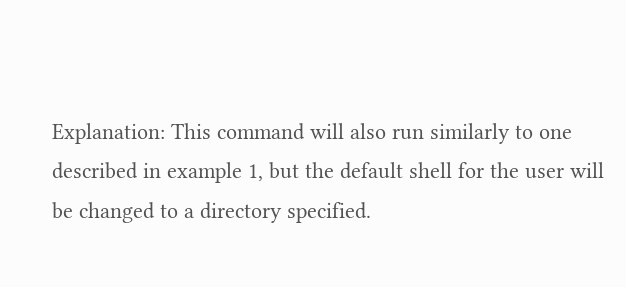Explanation: This command will also run similarly to one described in example 1, but the default shell for the user will be changed to a directory specified.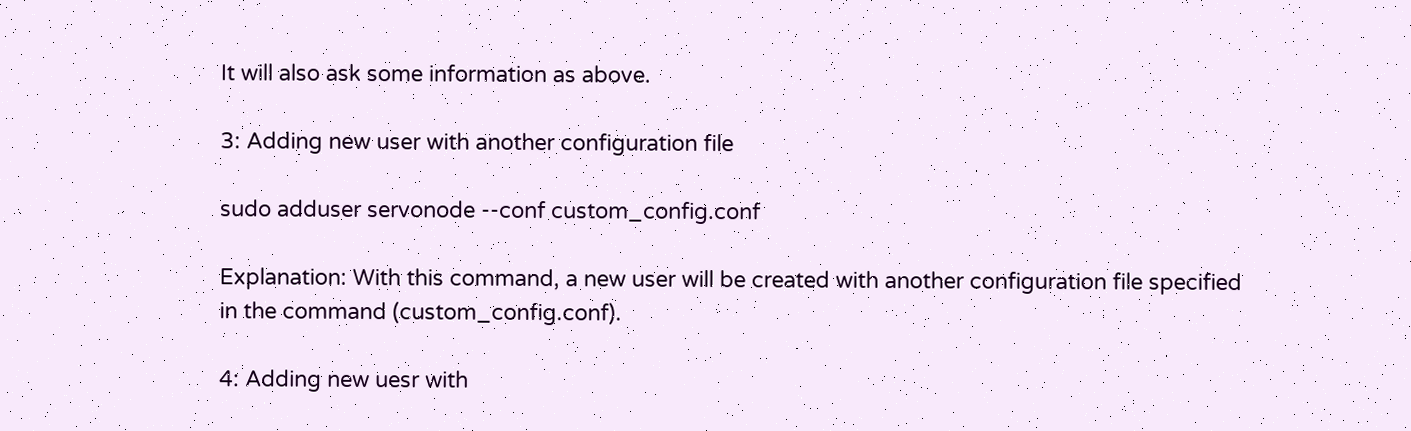It will also ask some information as above.

3: Adding new user with another configuration file

sudo adduser servonode --conf custom_config.conf

Explanation: With this command, a new user will be created with another configuration file specified in the command (custom_config.conf).

4: Adding new uesr with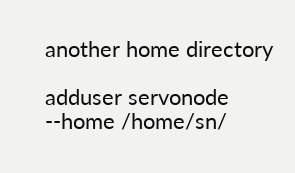another home directory

adduser servonode --home /home/sn/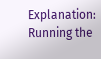Explanation: Running the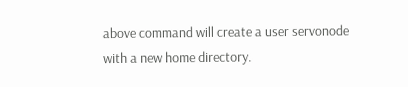above command will create a user servonode with a new home directory.